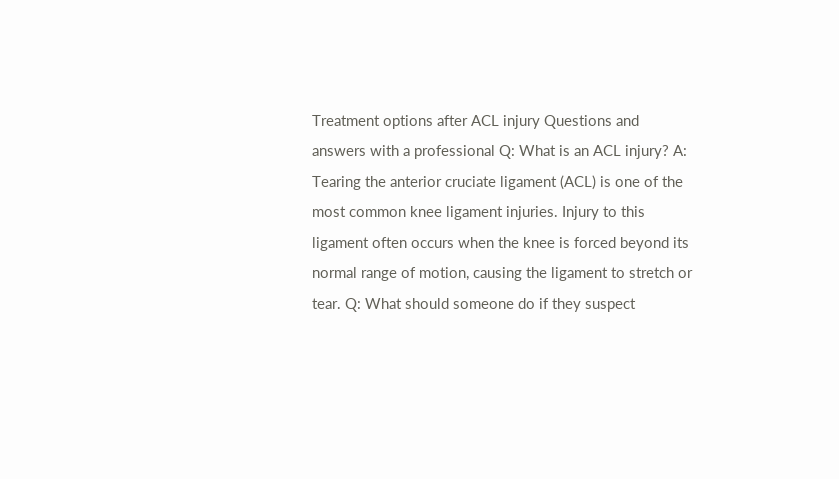Treatment options after ACL injury Questions and answers with a professional Q: What is an ACL injury? A: Tearing the anterior cruciate ligament (ACL) is one of the most common knee ligament injuries. Injury to this ligament often occurs when the knee is forced beyond its normal range of motion, causing the ligament to stretch or tear. Q: What should someone do if they suspect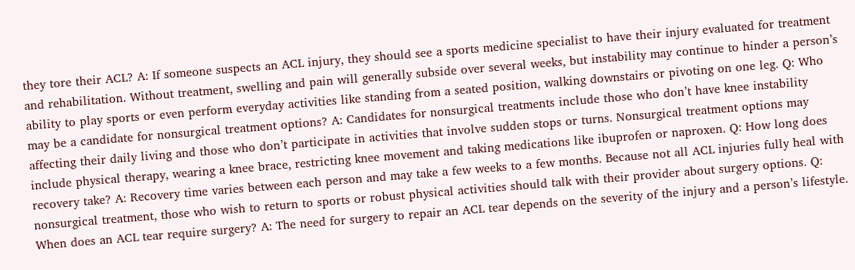they tore their ACL? A: If someone suspects an ACL injury, they should see a sports medicine specialist to have their injury evaluated for treatment and rehabilitation. Without treatment, swelling and pain will generally subside over several weeks, but instability may continue to hinder a person’s ability to play sports or even perform everyday activities like standing from a seated position, walking downstairs or pivoting on one leg. Q: Who may be a candidate for nonsurgical treatment options? A: Candidates for nonsurgical treatments include those who don’t have knee instability affecting their daily living and those who don’t participate in activities that involve sudden stops or turns. Nonsurgical treatment options may include physical therapy, wearing a knee brace, restricting knee movement and taking medications like ibuprofen or naproxen. Q: How long does recovery take? A: Recovery time varies between each person and may take a few weeks to a few months. Because not all ACL injuries fully heal with nonsurgical treatment, those who wish to return to sports or robust physical activities should talk with their provider about surgery options. Q: When does an ACL tear require surgery? A: The need for surgery to repair an ACL tear depends on the severity of the injury and a person’s lifestyle.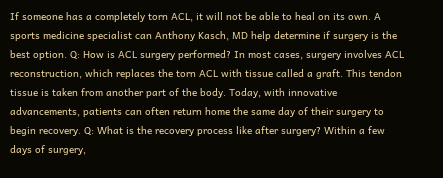If someone has a completely torn ACL, it will not be able to heal on its own. A sports medicine specialist can Anthony Kasch, MD help determine if surgery is the best option. Q: How is ACL surgery performed? In most cases, surgery involves ACL reconstruction, which replaces the torn ACL with tissue called a graft. This tendon tissue is taken from another part of the body. Today, with innovative advancements, patients can often return home the same day of their surgery to begin recovery. Q: What is the recovery process like after surgery? Within a few days of surgery,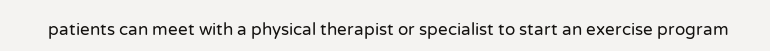patients can meet with a physical therapist or specialist to start an exercise program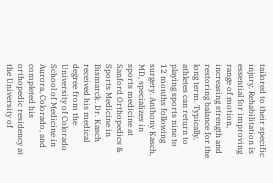tailored to their specific injury. Rehabilitation is essential for improving range of motion, increasing strength and restoring balance for the long term. Typically, athletes can return to playing sports nine to 12 months following surgery. Anthony Kasch, MD, specializes in sports medicine at Sanford Orthopedics & Sports Medicine in Bismarck. Dr. Kasch received his medical degree from the University of Colorado School of Medicine in Aurora, Colorado, and completed his orthopedic residency at the University of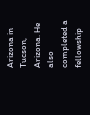Arizona in Tucson, Arizona. He also completed a fellowship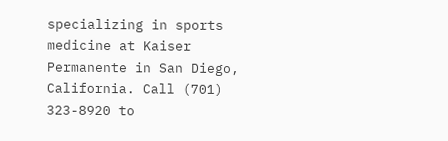specializing in sports medicine at Kaiser Permanente in San Diego, California. Call (701) 323-8920 to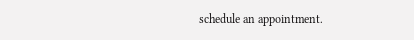schedule an appointment.